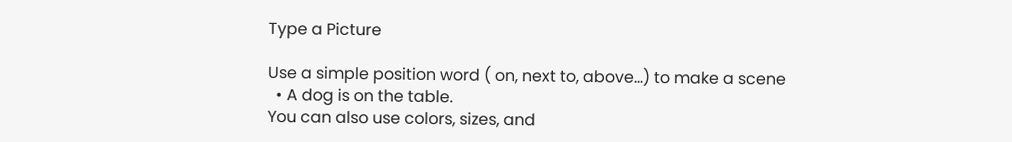Type a Picture

Use a simple position word ( on, next to, above...) to make a scene
  • A dog is on the table.
You can also use colors, sizes, and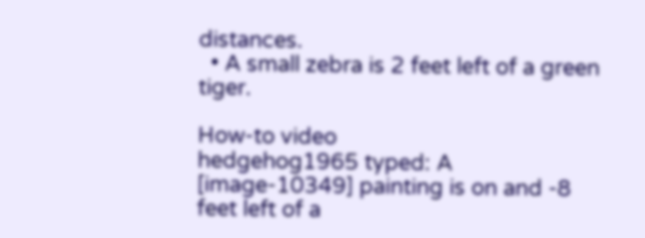distances.
  • A small zebra is 2 feet left of a green tiger.

How-to video
hedgehog1965 typed: A [image-10349] painting is on and -8 feet left of a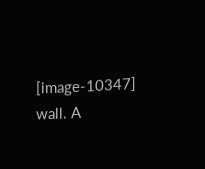[image-10347] wall. A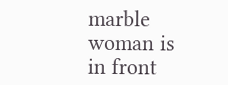marble woman is in front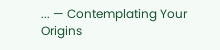... — Contemplating Your Origins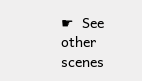☛  See other scenes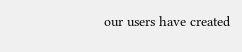our users have created